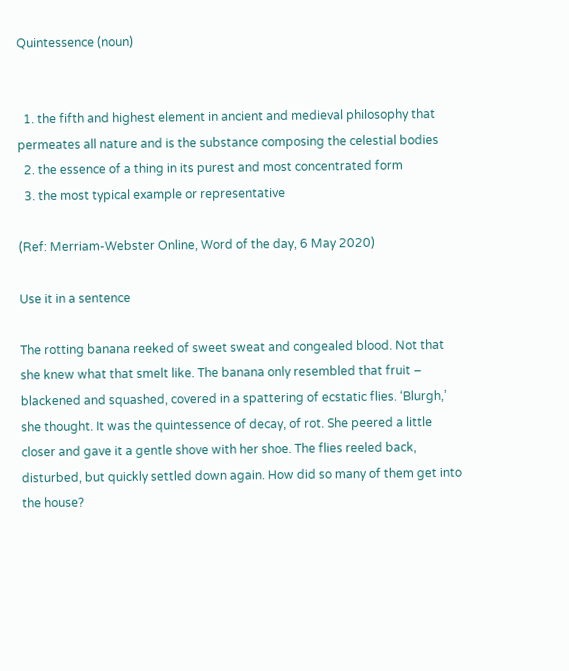Quintessence (noun)


  1. the fifth and highest element in ancient and medieval philosophy that permeates all nature and is the substance composing the celestial bodies
  2. the essence of a thing in its purest and most concentrated form
  3. the most typical example or representative

(Ref: Merriam-Webster Online, Word of the day, 6 May 2020)

Use it in a sentence

The rotting banana reeked of sweet sweat and congealed blood. Not that she knew what that smelt like. The banana only resembled that fruit – blackened and squashed, covered in a spattering of ecstatic flies. ‘Blurgh,’ she thought. It was the quintessence of decay, of rot. She peered a little closer and gave it a gentle shove with her shoe. The flies reeled back, disturbed, but quickly settled down again. How did so many of them get into the house?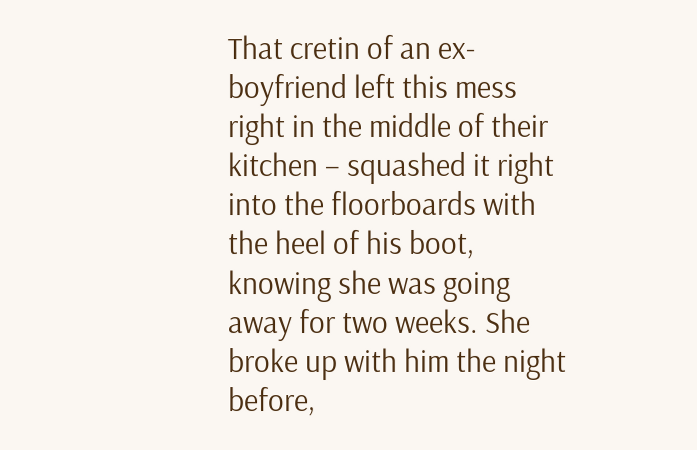That cretin of an ex-boyfriend left this mess right in the middle of their kitchen – squashed it right into the floorboards with the heel of his boot, knowing she was going away for two weeks. She broke up with him the night before,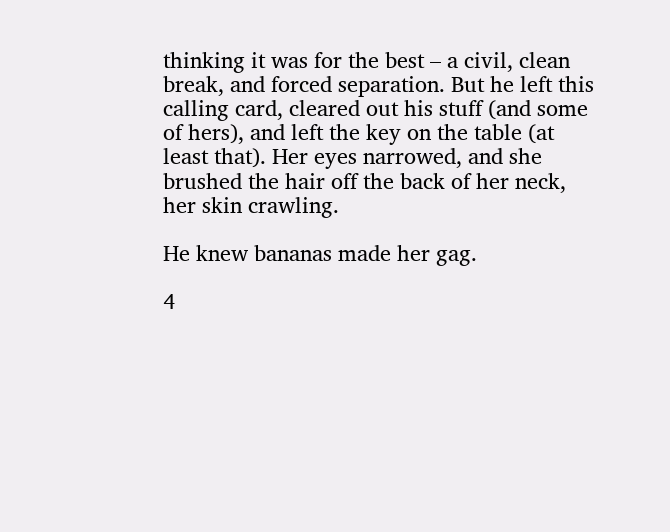thinking it was for the best – a civil, clean break, and forced separation. But he left this calling card, cleared out his stuff (and some of hers), and left the key on the table (at least that). Her eyes narrowed, and she brushed the hair off the back of her neck, her skin crawling.

He knew bananas made her gag.

4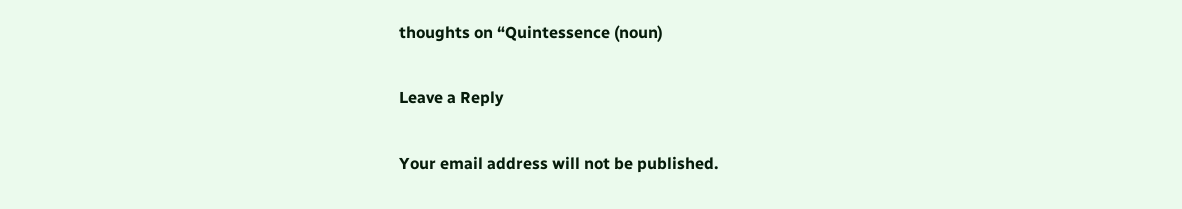thoughts on “Quintessence (noun)

Leave a Reply

Your email address will not be published.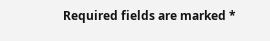Required fields are marked *